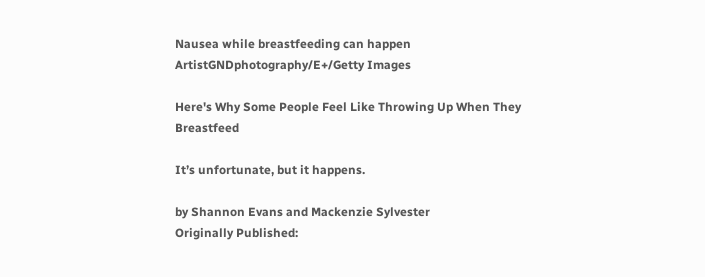Nausea while breastfeeding can happen
ArtistGNDphotography/E+/Getty Images

Here's Why Some People Feel Like Throwing Up When They Breastfeed

It’s unfortunate, but it happens.

by Shannon Evans and Mackenzie Sylvester
Originally Published: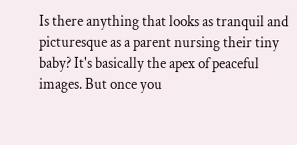Is there anything that looks as tranquil and picturesque as a parent nursing their tiny baby? It's basically the apex of peaceful images. But once you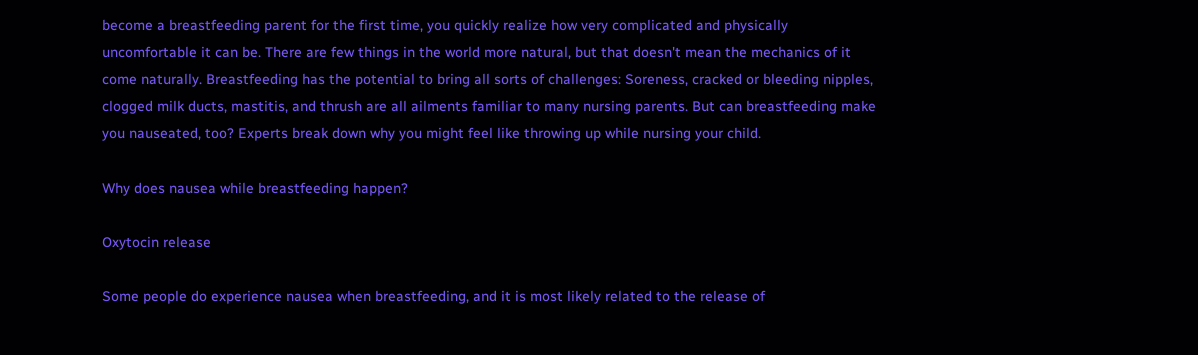become a breastfeeding parent for the first time, you quickly realize how very complicated and physically uncomfortable it can be. There are few things in the world more natural, but that doesn't mean the mechanics of it come naturally. Breastfeeding has the potential to bring all sorts of challenges: Soreness, cracked or bleeding nipples, clogged milk ducts, mastitis, and thrush are all ailments familiar to many nursing parents. But can breastfeeding make you nauseated, too? Experts break down why you might feel like throwing up while nursing your child.

Why does nausea while breastfeeding happen?

Oxytocin release

Some people do experience nausea when breastfeeding, and it is most likely related to the release of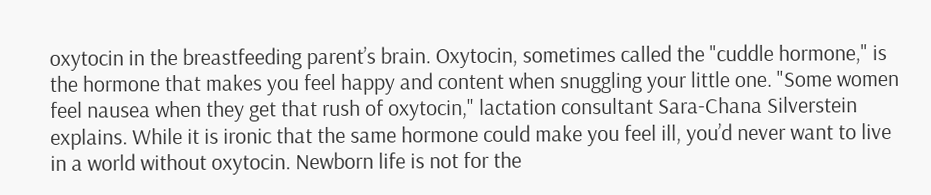oxytocin in the breastfeeding parent’s brain. Oxytocin, sometimes called the "cuddle hormone," is the hormone that makes you feel happy and content when snuggling your little one. "Some women feel nausea when they get that rush of oxytocin," lactation consultant Sara-Chana Silverstein explains. While it is ironic that the same hormone could make you feel ill, you’d never want to live in a world without oxytocin. Newborn life is not for the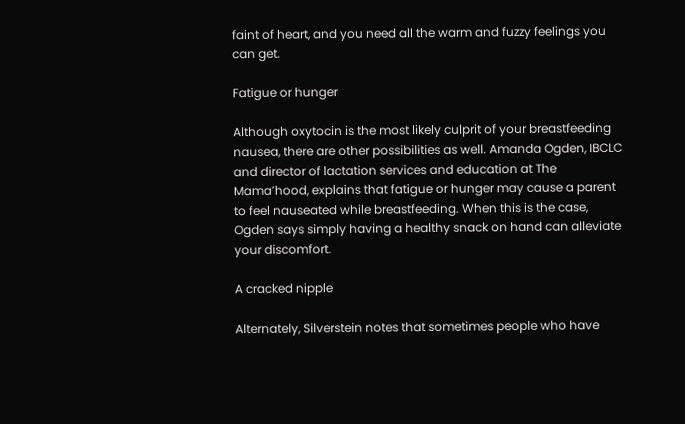faint of heart, and you need all the warm and fuzzy feelings you can get.

Fatigue or hunger

Although oxytocin is the most likely culprit of your breastfeeding nausea, there are other possibilities as well. Amanda Ogden, IBCLC and director of lactation services and education at The Mama’hood, explains that fatigue or hunger may cause a parent to feel nauseated while breastfeeding. When this is the case, Ogden says simply having a healthy snack on hand can alleviate your discomfort.

A cracked nipple

Alternately, Silverstein notes that sometimes people who have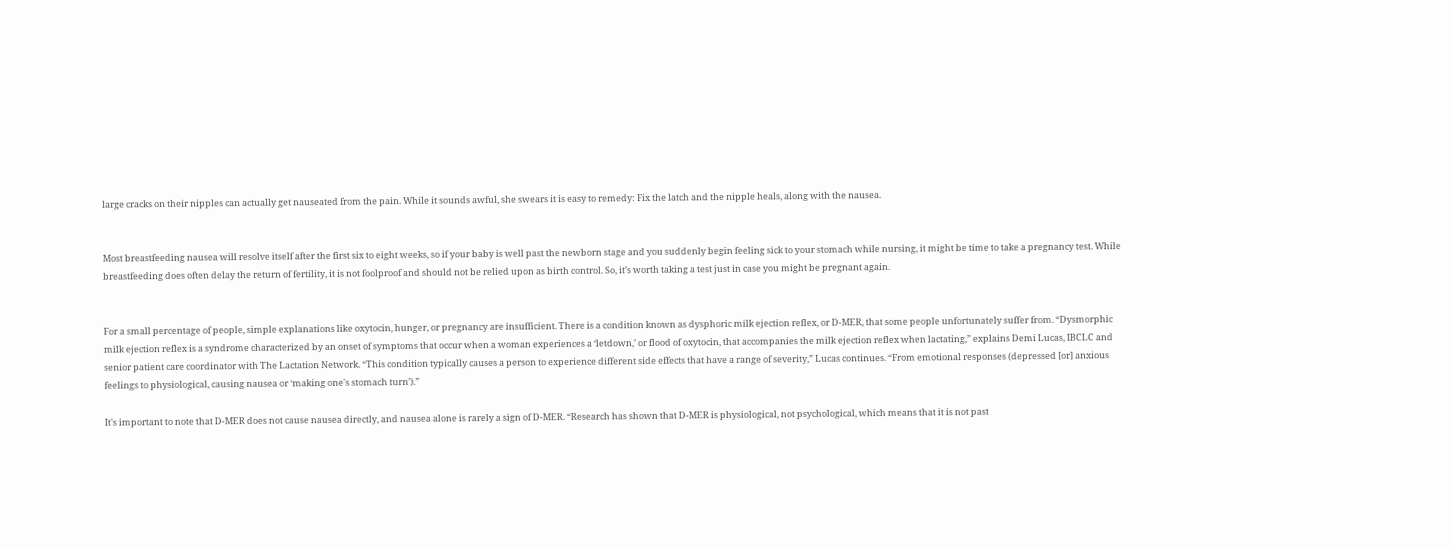large cracks on their nipples can actually get nauseated from the pain. While it sounds awful, she swears it is easy to remedy: Fix the latch and the nipple heals, along with the nausea.


Most breastfeeding nausea will resolve itself after the first six to eight weeks, so if your baby is well past the newborn stage and you suddenly begin feeling sick to your stomach while nursing, it might be time to take a pregnancy test. While breastfeeding does often delay the return of fertility, it is not foolproof and should not be relied upon as birth control. So, it’s worth taking a test just in case you might be pregnant again.


For a small percentage of people, simple explanations like oxytocin, hunger, or pregnancy are insufficient. There is a condition known as dysphoric milk ejection reflex, or D-MER, that some people unfortunately suffer from. “Dysmorphic milk ejection reflex is a syndrome characterized by an onset of symptoms that occur when a woman experiences a ‘letdown,’ or flood of oxytocin, that accompanies the milk ejection reflex when lactating,” explains Demi Lucas, IBCLC and senior patient care coordinator with The Lactation Network. “This condition typically causes a person to experience different side effects that have a range of severity,” Lucas continues. “From emotional responses (depressed [or] anxious feelings to physiological, causing nausea or ‘making one's stomach turn’).”

It's important to note that D-MER does not cause nausea directly, and nausea alone is rarely a sign of D-MER. “Research has shown that D-MER is physiological, not psychological, which means that it is not past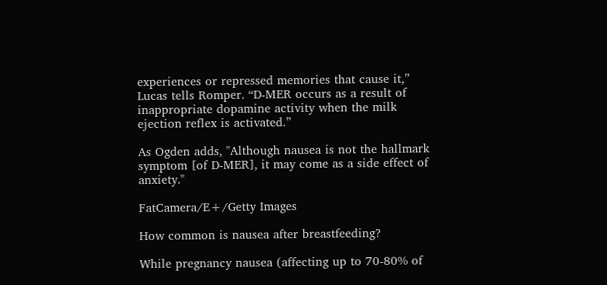experiences or repressed memories that cause it,” Lucas tells Romper. “D-MER occurs as a result of inappropriate dopamine activity when the milk ejection reflex is activated.”

As Ogden adds, "Although nausea is not the hallmark symptom [of D-MER], it may come as a side effect of anxiety."

FatCamera/E+/Getty Images

How common is nausea after breastfeeding?

While pregnancy nausea (affecting up to 70-80% of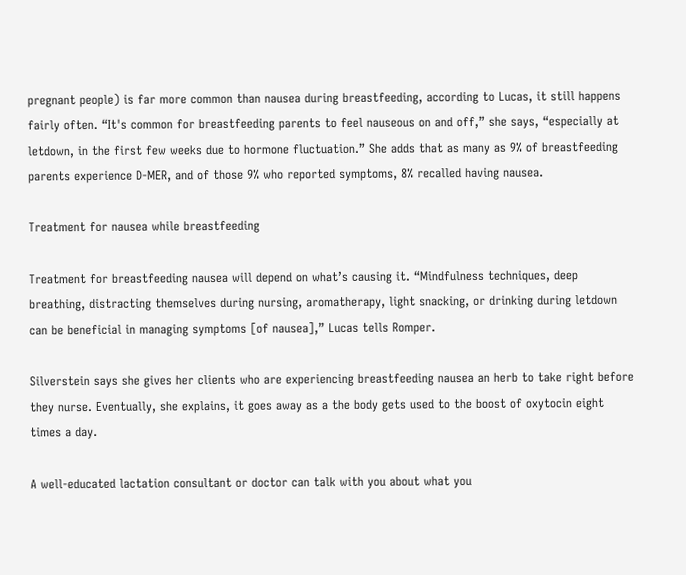pregnant people) is far more common than nausea during breastfeeding, according to Lucas, it still happens fairly often. “It's common for breastfeeding parents to feel nauseous on and off,” she says, “especially at letdown, in the first few weeks due to hormone fluctuation.” She adds that as many as 9% of breastfeeding parents experience D-MER, and of those 9% who reported symptoms, 8% recalled having nausea.

Treatment for nausea while breastfeeding

Treatment for breastfeeding nausea will depend on what’s causing it. “Mindfulness techniques, deep breathing, distracting themselves during nursing, aromatherapy, light snacking, or drinking during letdown can be beneficial in managing symptoms [of nausea],” Lucas tells Romper.

Silverstein says she gives her clients who are experiencing breastfeeding nausea an herb to take right before they nurse. Eventually, she explains, it goes away as a the body gets used to the boost of oxytocin eight times a day.

A well-educated lactation consultant or doctor can talk with you about what you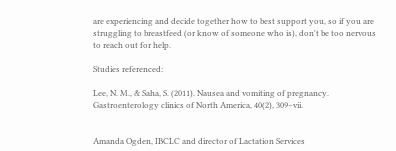are experiencing and decide together how to best support you, so if you are struggling to breastfeed (or know of someone who is), don't be too nervous to reach out for help.

Studies referenced:

Lee, N. M., & Saha, S. (2011). Nausea and vomiting of pregnancy. Gastroenterology clinics of North America, 40(2), 309–vii.


Amanda Ogden, IBCLC and director of Lactation Services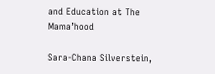and Education at The Mama’hood

Sara-Chana Silverstein,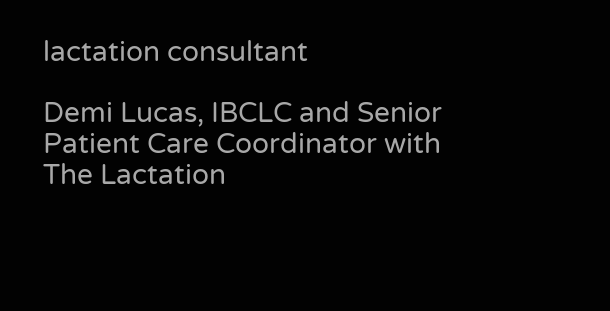lactation consultant

Demi Lucas, IBCLC and Senior Patient Care Coordinator with The Lactation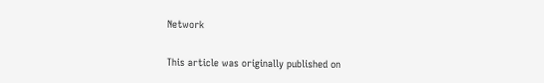Network

This article was originally published on